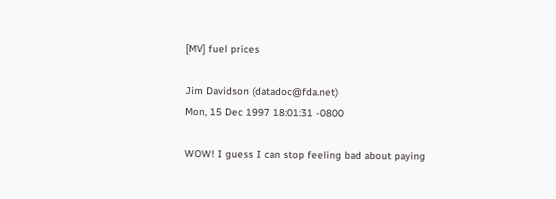[MV] fuel prices

Jim Davidson (datadoc@fda.net)
Mon, 15 Dec 1997 18:01:31 -0800

WOW! I guess I can stop feeling bad about paying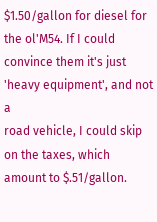$1.50/gallon for diesel for
the ol'M54. If I could convince them it's just 'heavy equipment', and not a
road vehicle, I could skip on the taxes, which amount to $.51/gallon.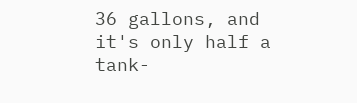36 gallons, and it's only half a tank-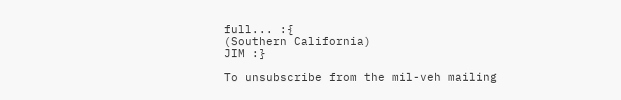full... :{
(Southern California)
JIM :}

To unsubscribe from the mil-veh mailing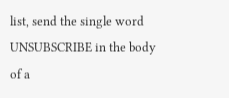list, send the single word
UNSUBSCRIBE in the body of a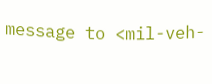message to <mil-veh-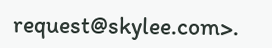request@skylee.com>.